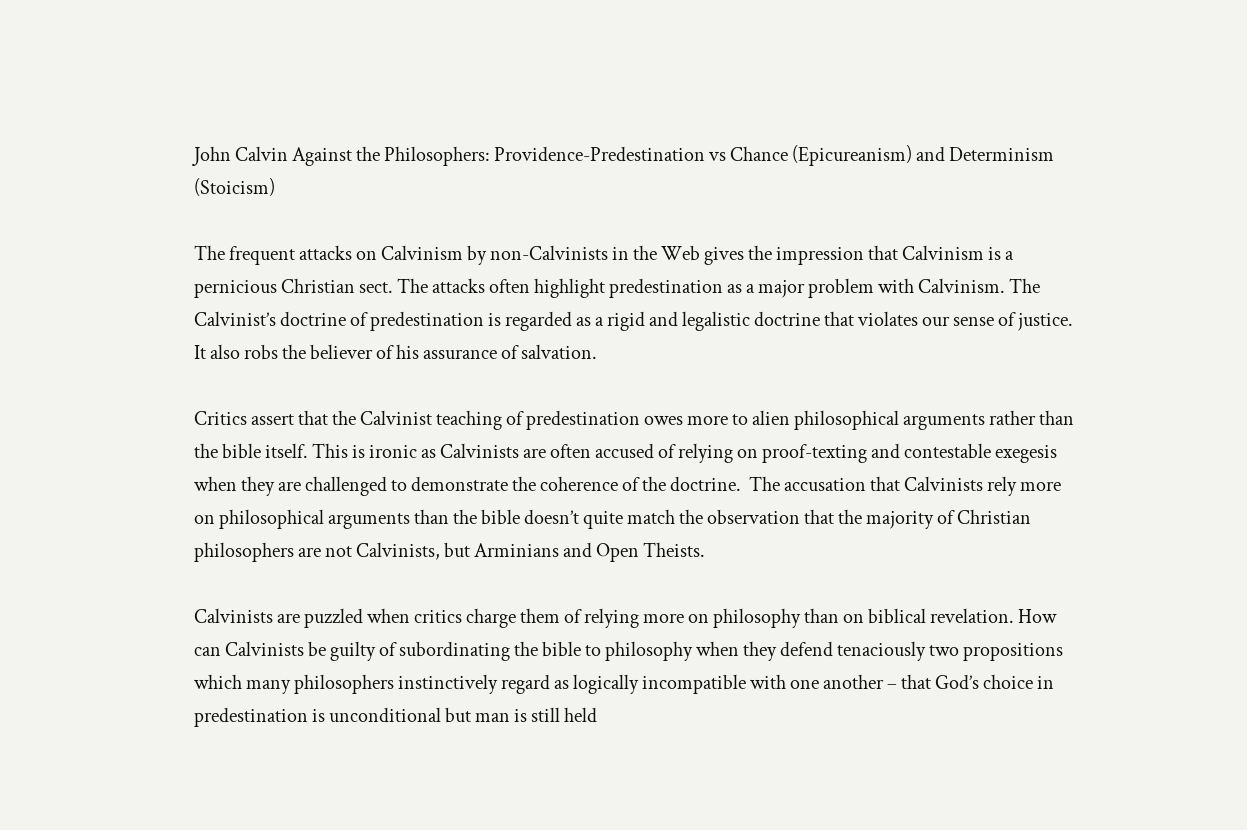John Calvin Against the Philosophers: Providence-Predestination vs Chance (Epicureanism) and Determinism (Stoicism)

The frequent attacks on Calvinism by non-Calvinists in the Web gives the impression that Calvinism is a pernicious Christian sect. The attacks often highlight predestination as a major problem with Calvinism. The Calvinist’s doctrine of predestination is regarded as a rigid and legalistic doctrine that violates our sense of justice. It also robs the believer of his assurance of salvation.

Critics assert that the Calvinist teaching of predestination owes more to alien philosophical arguments rather than the bible itself. This is ironic as Calvinists are often accused of relying on proof-texting and contestable exegesis when they are challenged to demonstrate the coherence of the doctrine.  The accusation that Calvinists rely more on philosophical arguments than the bible doesn’t quite match the observation that the majority of Christian philosophers are not Calvinists, but Arminians and Open Theists.

Calvinists are puzzled when critics charge them of relying more on philosophy than on biblical revelation. How can Calvinists be guilty of subordinating the bible to philosophy when they defend tenaciously two propositions which many philosophers instinctively regard as logically incompatible with one another – that God’s choice in predestination is unconditional but man is still held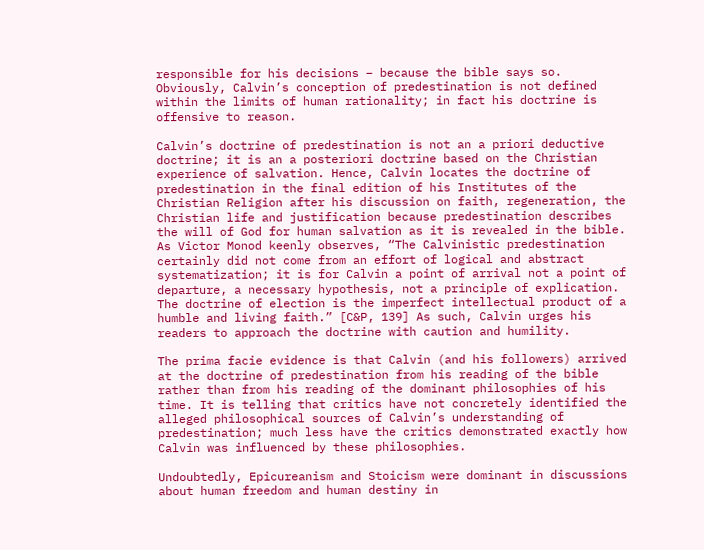responsible for his decisions – because the bible says so. Obviously, Calvin’s conception of predestination is not defined within the limits of human rationality; in fact his doctrine is offensive to reason.

Calvin’s doctrine of predestination is not an a priori deductive doctrine; it is an a posteriori doctrine based on the Christian experience of salvation. Hence, Calvin locates the doctrine of predestination in the final edition of his Institutes of the Christian Religion after his discussion on faith, regeneration, the Christian life and justification because predestination describes the will of God for human salvation as it is revealed in the bible. As Victor Monod keenly observes, “The Calvinistic predestination certainly did not come from an effort of logical and abstract systematization; it is for Calvin a point of arrival not a point of departure, a necessary hypothesis, not a principle of explication. The doctrine of election is the imperfect intellectual product of a humble and living faith.” [C&P, 139] As such, Calvin urges his readers to approach the doctrine with caution and humility.

The prima facie evidence is that Calvin (and his followers) arrived at the doctrine of predestination from his reading of the bible rather than from his reading of the dominant philosophies of his time. It is telling that critics have not concretely identified the alleged philosophical sources of Calvin’s understanding of predestination; much less have the critics demonstrated exactly how Calvin was influenced by these philosophies.

Undoubtedly, Epicureanism and Stoicism were dominant in discussions about human freedom and human destiny in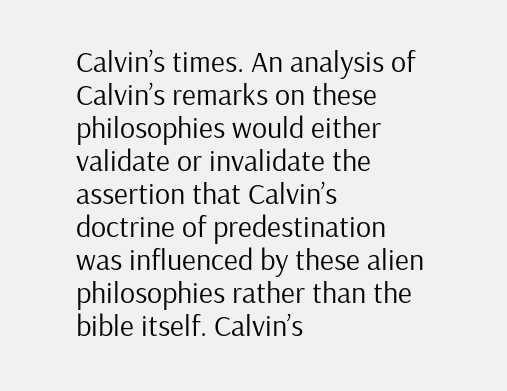Calvin’s times. An analysis of Calvin’s remarks on these philosophies would either validate or invalidate the assertion that Calvin’s doctrine of predestination was influenced by these alien philosophies rather than the bible itself. Calvin’s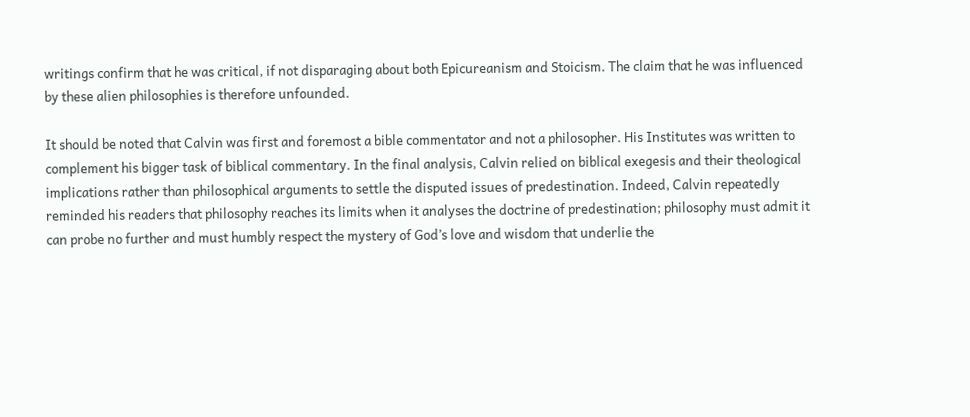writings confirm that he was critical, if not disparaging about both Epicureanism and Stoicism. The claim that he was influenced by these alien philosophies is therefore unfounded.

It should be noted that Calvin was first and foremost a bible commentator and not a philosopher. His Institutes was written to complement his bigger task of biblical commentary. In the final analysis, Calvin relied on biblical exegesis and their theological implications rather than philosophical arguments to settle the disputed issues of predestination. Indeed, Calvin repeatedly reminded his readers that philosophy reaches its limits when it analyses the doctrine of predestination; philosophy must admit it can probe no further and must humbly respect the mystery of God’s love and wisdom that underlie the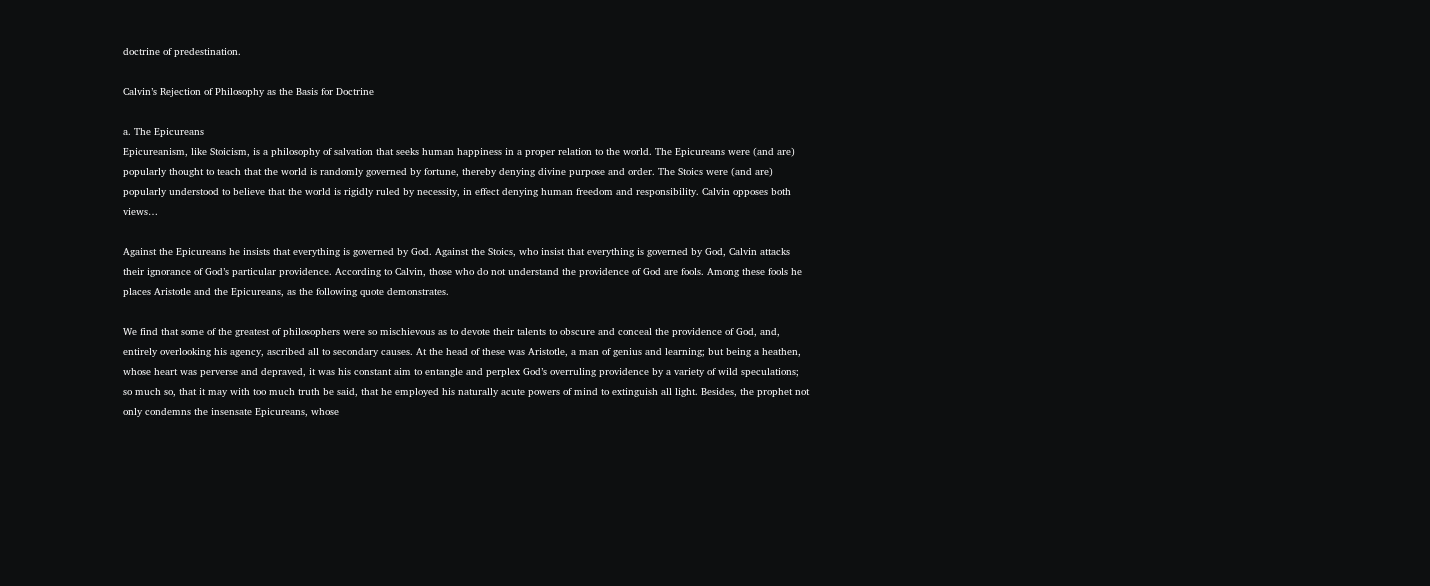doctrine of predestination.

Calvin’s Rejection of Philosophy as the Basis for Doctrine

a. The Epicureans
Epicureanism, like Stoicism, is a philosophy of salvation that seeks human happiness in a proper relation to the world. The Epicureans were (and are) popularly thought to teach that the world is randomly governed by fortune, thereby denying divine purpose and order. The Stoics were (and are) popularly understood to believe that the world is rigidly ruled by necessity, in effect denying human freedom and responsibility. Calvin opposes both views…

Against the Epicureans he insists that everything is governed by God. Against the Stoics, who insist that everything is governed by God, Calvin attacks their ignorance of God’s particular providence. According to Calvin, those who do not understand the providence of God are fools. Among these fools he places Aristotle and the Epicureans, as the following quote demonstrates.

We find that some of the greatest of philosophers were so mischievous as to devote their talents to obscure and conceal the providence of God, and, entirely overlooking his agency, ascribed all to secondary causes. At the head of these was Aristotle, a man of genius and learning; but being a heathen, whose heart was perverse and depraved, it was his constant aim to entangle and perplex God’s overruling providence by a variety of wild speculations; so much so, that it may with too much truth be said, that he employed his naturally acute powers of mind to extinguish all light. Besides, the prophet not only condemns the insensate Epicureans, whose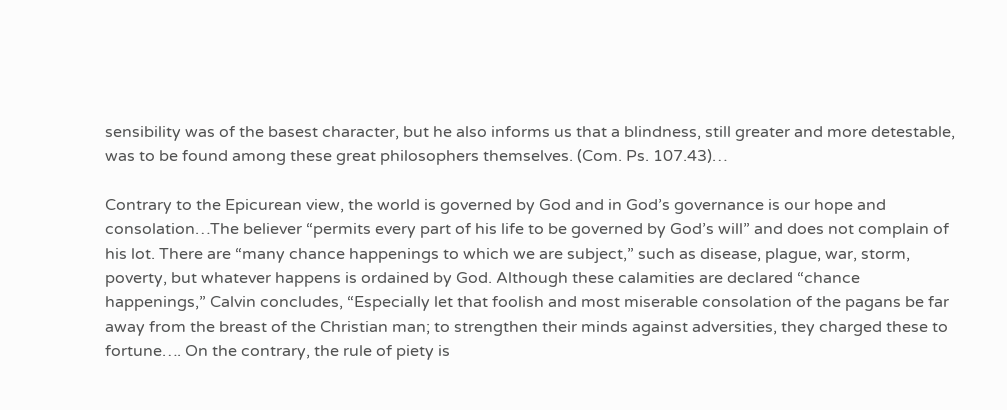sensibility was of the basest character, but he also informs us that a blindness, still greater and more detestable, was to be found among these great philosophers themselves. (Com. Ps. 107.43)…

Contrary to the Epicurean view, the world is governed by God and in God’s governance is our hope and consolation…The believer “permits every part of his life to be governed by God’s will” and does not complain of his lot. There are “many chance happenings to which we are subject,” such as disease, plague, war, storm, poverty, but whatever happens is ordained by God. Although these calamities are declared “chance happenings,” Calvin concludes, “Especially let that foolish and most miserable consolation of the pagans be far away from the breast of the Christian man; to strengthen their minds against adversities, they charged these to fortune…. On the contrary, the rule of piety is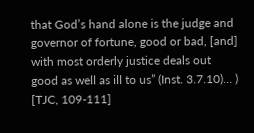that God’s hand alone is the judge and governor of fortune, good or bad, [and] with most orderly justice deals out good as well as ill to us” (Inst. 3.7.10)… ) [TJC, 109-111]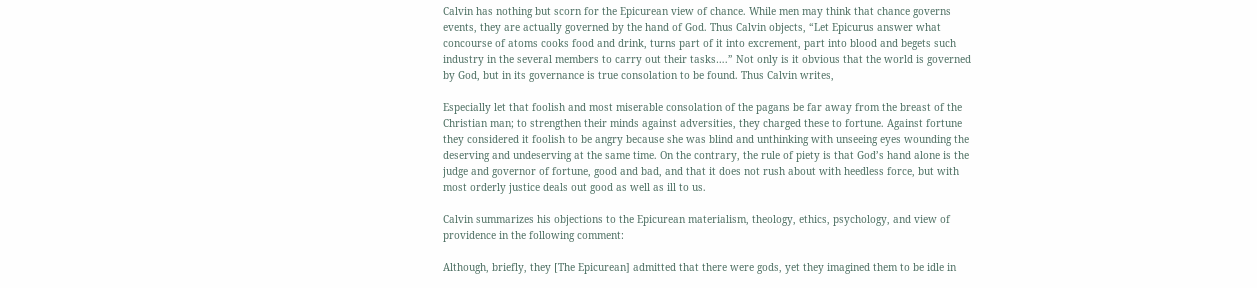Calvin has nothing but scorn for the Epicurean view of chance. While men may think that chance governs events, they are actually governed by the hand of God. Thus Calvin objects, “Let Epicurus answer what concourse of atoms cooks food and drink, turns part of it into excrement, part into blood and begets such industry in the several members to carry out their tasks….” Not only is it obvious that the world is governed by God, but in its governance is true consolation to be found. Thus Calvin writes,

Especially let that foolish and most miserable consolation of the pagans be far away from the breast of the Christian man; to strengthen their minds against adversities, they charged these to fortune. Against fortune they considered it foolish to be angry because she was blind and unthinking with unseeing eyes wounding the deserving and undeserving at the same time. On the contrary, the rule of piety is that God’s hand alone is the judge and governor of fortune, good and bad, and that it does not rush about with heedless force, but with most orderly justice deals out good as well as ill to us.

Calvin summarizes his objections to the Epicurean materialism, theology, ethics, psychology, and view of providence in the following comment:

Although, briefly, they [The Epicurean] admitted that there were gods, yet they imagined them to be idle in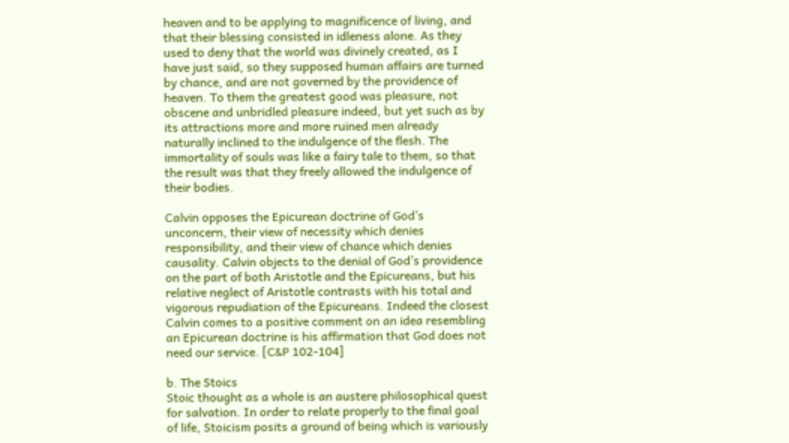heaven and to be applying to magnificence of living, and that their blessing consisted in idleness alone. As they used to deny that the world was divinely created, as I have just said, so they supposed human affairs are turned by chance, and are not governed by the providence of heaven. To them the greatest good was pleasure, not obscene and unbridled pleasure indeed, but yet such as by its attractions more and more ruined men already naturally inclined to the indulgence of the flesh. The immortality of souls was like a fairy tale to them, so that the result was that they freely allowed the indulgence of their bodies.

Calvin opposes the Epicurean doctrine of God’s unconcern, their view of necessity which denies responsibility, and their view of chance which denies causality. Calvin objects to the denial of God’s providence on the part of both Aristotle and the Epicureans, but his relative neglect of Aristotle contrasts with his total and vigorous repudiation of the Epicureans. Indeed the closest Calvin comes to a positive comment on an idea resembling an Epicurean doctrine is his affirmation that God does not need our service. [C&P 102-104]

b. The Stoics
Stoic thought as a whole is an austere philosophical quest for salvation. In order to relate properly to the final goal of life, Stoicism posits a ground of being which is variously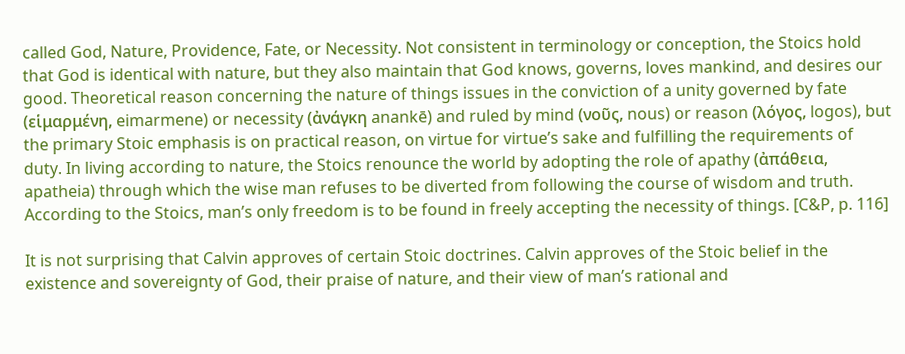called God, Nature, Providence, Fate, or Necessity. Not consistent in terminology or conception, the Stoics hold that God is identical with nature, but they also maintain that God knows, governs, loves mankind, and desires our good. Theoretical reason concerning the nature of things issues in the conviction of a unity governed by fate (εἱμαρμένη, eimarmene) or necessity (ἀνάγκη anankē) and ruled by mind (νοῦς, nous) or reason (λόγος, logos), but the primary Stoic emphasis is on practical reason, on virtue for virtue’s sake and fulfilling the requirements of duty. In living according to nature, the Stoics renounce the world by adopting the role of apathy (ἀπάθεια, apatheia) through which the wise man refuses to be diverted from following the course of wisdom and truth. According to the Stoics, man’s only freedom is to be found in freely accepting the necessity of things. [C&P, p. 116]

It is not surprising that Calvin approves of certain Stoic doctrines. Calvin approves of the Stoic belief in the existence and sovereignty of God, their praise of nature, and their view of man’s rational and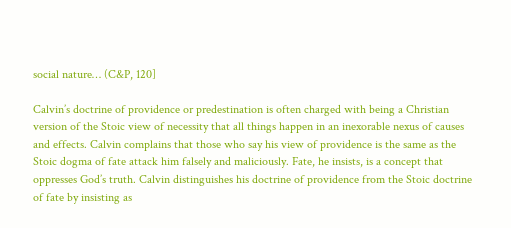social nature… (C&P, 120]

Calvin’s doctrine of providence or predestination is often charged with being a Christian version of the Stoic view of necessity that all things happen in an inexorable nexus of causes and effects. Calvin complains that those who say his view of providence is the same as the Stoic dogma of fate attack him falsely and maliciously. Fate, he insists, is a concept that oppresses God’s truth. Calvin distinguishes his doctrine of providence from the Stoic doctrine of fate by insisting as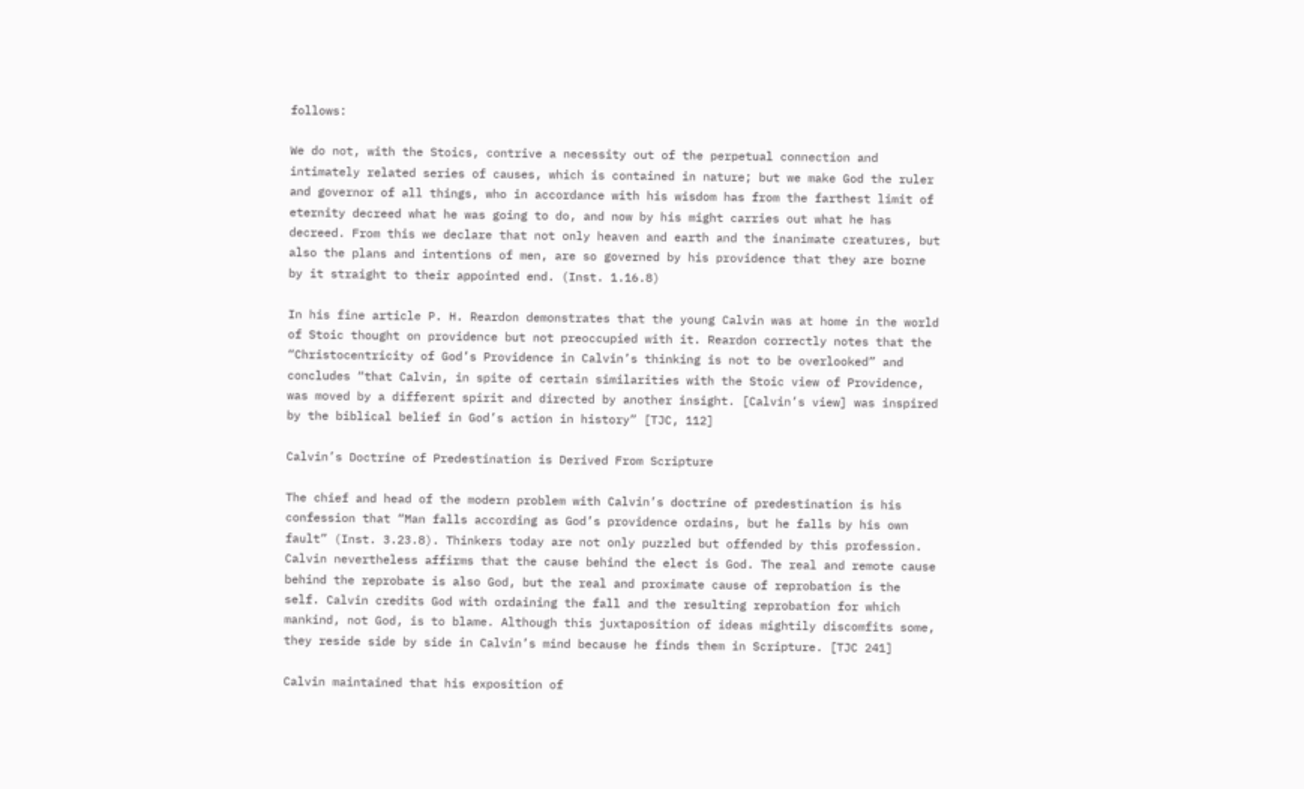follows:

We do not, with the Stoics, contrive a necessity out of the perpetual connection and intimately related series of causes, which is contained in nature; but we make God the ruler and governor of all things, who in accordance with his wisdom has from the farthest limit of eternity decreed what he was going to do, and now by his might carries out what he has decreed. From this we declare that not only heaven and earth and the inanimate creatures, but also the plans and intentions of men, are so governed by his providence that they are borne by it straight to their appointed end. (Inst. 1.16.8)

In his fine article P. H. Reardon demonstrates that the young Calvin was at home in the world of Stoic thought on providence but not preoccupied with it. Reardon correctly notes that the “Christocentricity of God’s Providence in Calvin’s thinking is not to be overlooked” and concludes “that Calvin, in spite of certain similarities with the Stoic view of Providence, was moved by a different spirit and directed by another insight. [Calvin’s view] was inspired by the biblical belief in God’s action in history” [TJC, 112]

Calvin’s Doctrine of Predestination is Derived From Scripture

The chief and head of the modern problem with Calvin’s doctrine of predestination is his confession that “Man falls according as God’s providence ordains, but he falls by his own fault” (Inst. 3.23.8). Thinkers today are not only puzzled but offended by this profession. Calvin nevertheless affirms that the cause behind the elect is God. The real and remote cause behind the reprobate is also God, but the real and proximate cause of reprobation is the self. Calvin credits God with ordaining the fall and the resulting reprobation for which mankind, not God, is to blame. Although this juxtaposition of ideas mightily discomfits some, they reside side by side in Calvin’s mind because he finds them in Scripture. [TJC 241]

Calvin maintained that his exposition of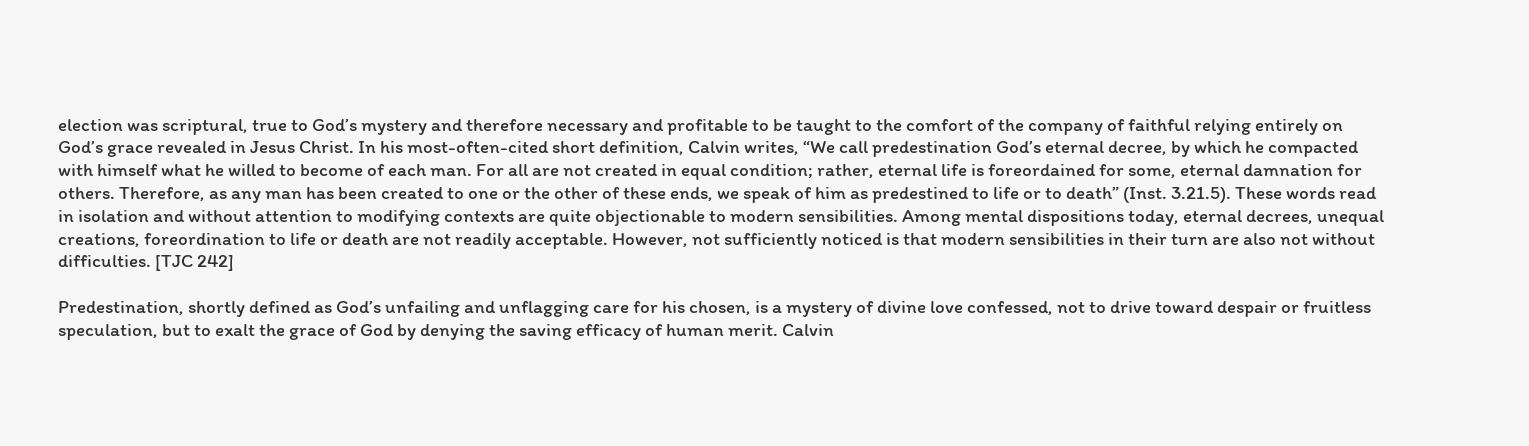election was scriptural, true to God’s mystery and therefore necessary and profitable to be taught to the comfort of the company of faithful relying entirely on God’s grace revealed in Jesus Christ. In his most-often-cited short definition, Calvin writes, “We call predestination God’s eternal decree, by which he compacted with himself what he willed to become of each man. For all are not created in equal condition; rather, eternal life is foreordained for some, eternal damnation for others. Therefore, as any man has been created to one or the other of these ends, we speak of him as predestined to life or to death” (Inst. 3.21.5). These words read in isolation and without attention to modifying contexts are quite objectionable to modern sensibilities. Among mental dispositions today, eternal decrees, unequal creations, foreordination to life or death are not readily acceptable. However, not sufficiently noticed is that modern sensibilities in their turn are also not without difficulties. [TJC 242]

Predestination, shortly defined as God’s unfailing and unflagging care for his chosen, is a mystery of divine love confessed, not to drive toward despair or fruitless speculation, but to exalt the grace of God by denying the saving efficacy of human merit. Calvin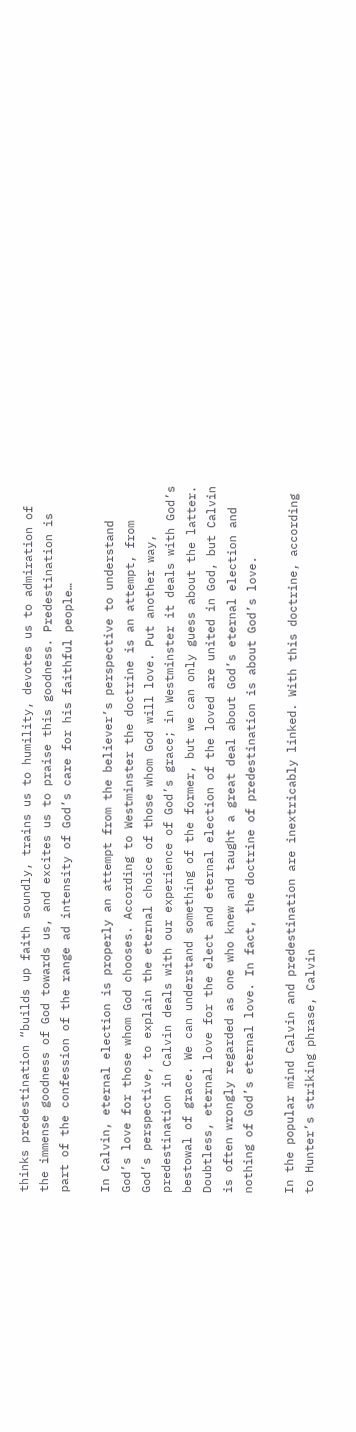thinks predestination “builds up faith soundly, trains us to humility, devotes us to admiration of the immense goodness of God towards us, and excites us to praise this goodness. Predestination is part of the confession of the range ad intensity of God’s care for his faithful people…

In Calvin, eternal election is properly an attempt from the believer’s perspective to understand God’s love for those whom God chooses. According to Westminster the doctrine is an attempt, from God’s perspective, to explain the eternal choice of those whom God will love. Put another way, predestination in Calvin deals with our experience of God’s grace; in Westminster it deals with God’s bestowal of grace. We can understand something of the former, but we can only guess about the latter. Doubtless, eternal love for the elect and eternal election of the loved are united in God, but Calvin is often wrongly regarded as one who knew and taught a great deal about God’s eternal election and nothing of God’s eternal love. In fact, the doctrine of predestination is about God’s love.

In the popular mind Calvin and predestination are inextricably linked. With this doctrine, according to Hunter’s striking phrase, Calvin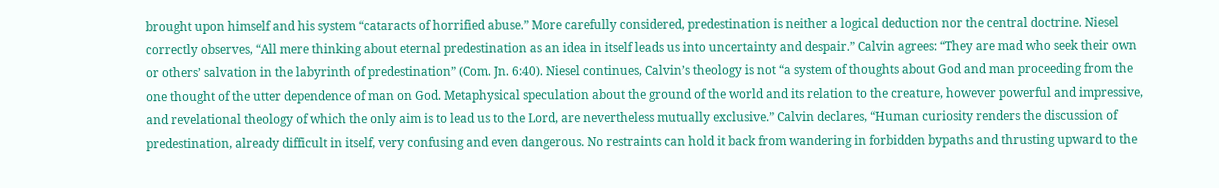brought upon himself and his system “cataracts of horrified abuse.” More carefully considered, predestination is neither a logical deduction nor the central doctrine. Niesel correctly observes, “All mere thinking about eternal predestination as an idea in itself leads us into uncertainty and despair.” Calvin agrees: “They are mad who seek their own or others’ salvation in the labyrinth of predestination” (Com. Jn. 6:40). Niesel continues, Calvin’s theology is not “a system of thoughts about God and man proceeding from the one thought of the utter dependence of man on God. Metaphysical speculation about the ground of the world and its relation to the creature, however powerful and impressive, and revelational theology of which the only aim is to lead us to the Lord, are nevertheless mutually exclusive.” Calvin declares, “Human curiosity renders the discussion of predestination, already difficult in itself, very confusing and even dangerous. No restraints can hold it back from wandering in forbidden bypaths and thrusting upward to the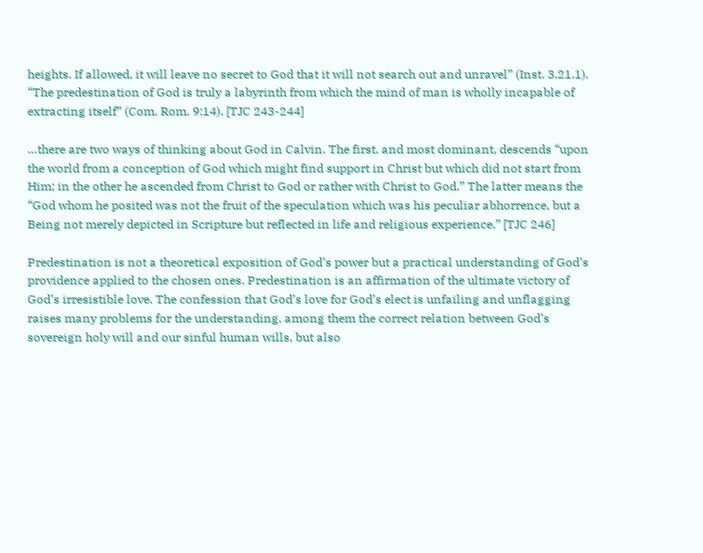heights. If allowed, it will leave no secret to God that it will not search out and unravel” (Inst. 3.21.1). “The predestination of God is truly a labyrinth from which the mind of man is wholly incapable of extracting itself” (Com. Rom. 9:14). [TJC 243-244]

…there are two ways of thinking about God in Calvin. The first, and most dominant, descends “upon the world from a conception of God which might find support in Christ but which did not start from Him; in the other he ascended from Christ to God or rather with Christ to God.” The latter means the “God whom he posited was not the fruit of the speculation which was his peculiar abhorrence, but a Being not merely depicted in Scripture but reflected in life and religious experience.” [TJC 246]

Predestination is not a theoretical exposition of God’s power but a practical understanding of God’s providence applied to the chosen ones. Predestination is an affirmation of the ultimate victory of God’s irresistible love. The confession that God’s love for God’s elect is unfailing and unflagging raises many problems for the understanding, among them the correct relation between God’s sovereign holy will and our sinful human wills, but also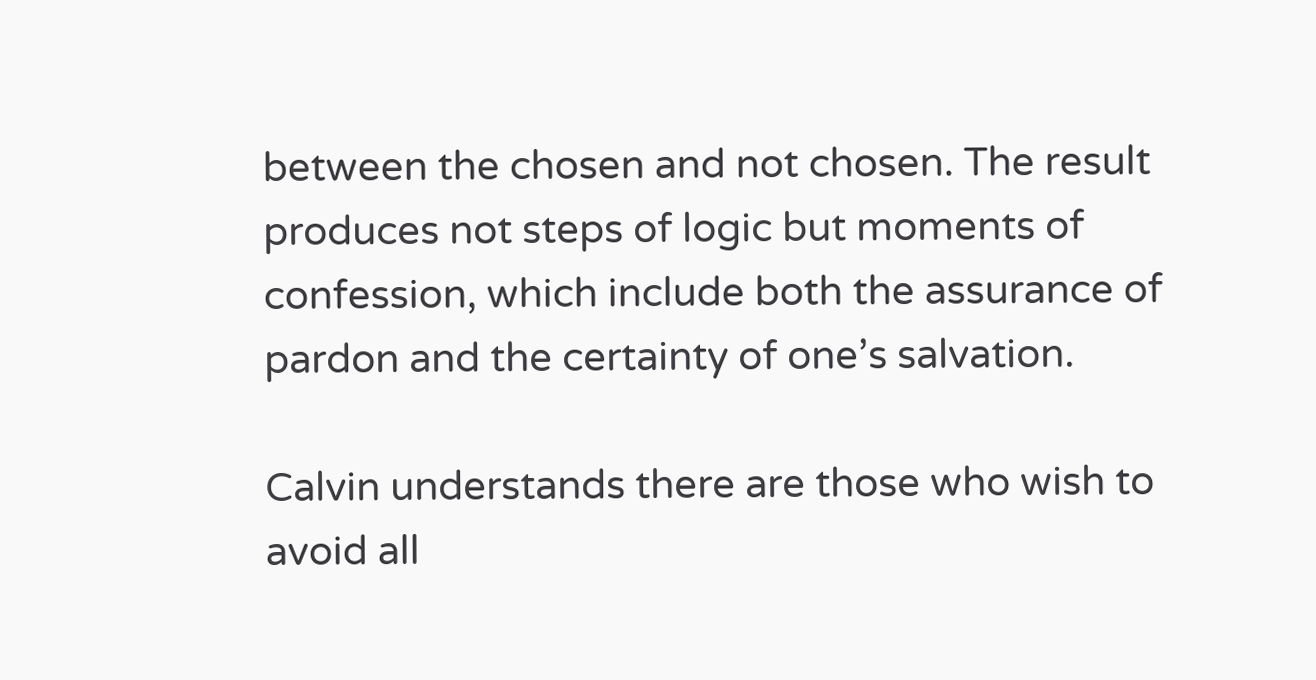between the chosen and not chosen. The result produces not steps of logic but moments of confession, which include both the assurance of pardon and the certainty of one’s salvation.

Calvin understands there are those who wish to avoid all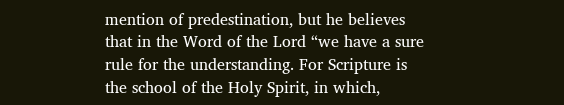mention of predestination, but he believes that in the Word of the Lord “we have a sure rule for the understanding. For Scripture is the school of the Holy Spirit, in which,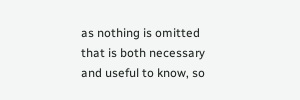as nothing is omitted that is both necessary and useful to know, so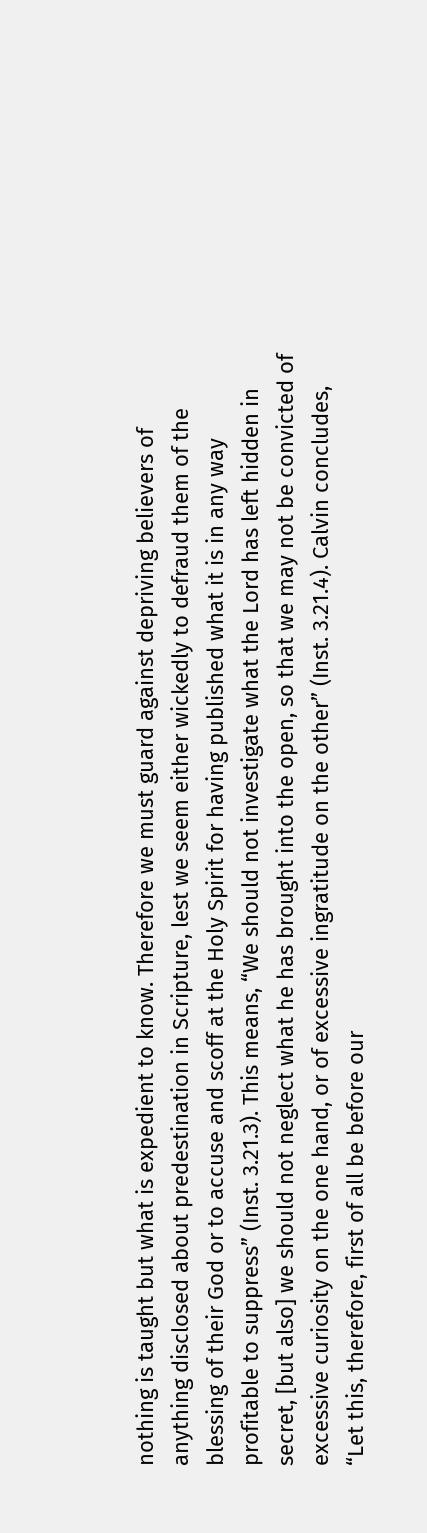nothing is taught but what is expedient to know. Therefore we must guard against depriving believers of anything disclosed about predestination in Scripture, lest we seem either wickedly to defraud them of the blessing of their God or to accuse and scoff at the Holy Spirit for having published what it is in any way profitable to suppress” (Inst. 3.21.3). This means, “We should not investigate what the Lord has left hidden in secret, [but also] we should not neglect what he has brought into the open, so that we may not be convicted of excessive curiosity on the one hand, or of excessive ingratitude on the other” (Inst. 3.21.4). Calvin concludes, “Let this, therefore, first of all be before our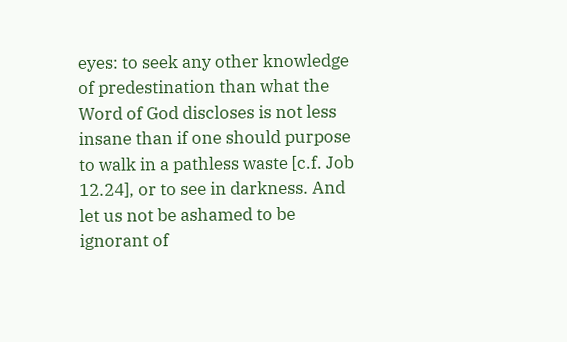eyes: to seek any other knowledge of predestination than what the Word of God discloses is not less insane than if one should purpose to walk in a pathless waste [c.f. Job 12.24], or to see in darkness. And let us not be ashamed to be ignorant of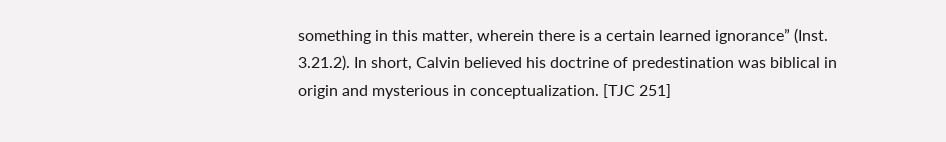something in this matter, wherein there is a certain learned ignorance” (Inst. 3.21.2). In short, Calvin believed his doctrine of predestination was biblical in origin and mysterious in conceptualization. [TJC 251]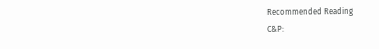Recommended Reading
C&P: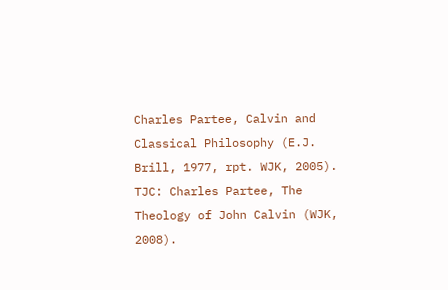Charles Partee, Calvin and Classical Philosophy (E.J. Brill, 1977, rpt. WJK, 2005).
TJC: Charles Partee, The Theology of John Calvin (WJK, 2008).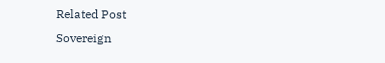Related Post
Sovereign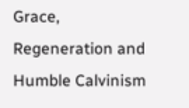Grace, Regeneration and Humble Calvinism